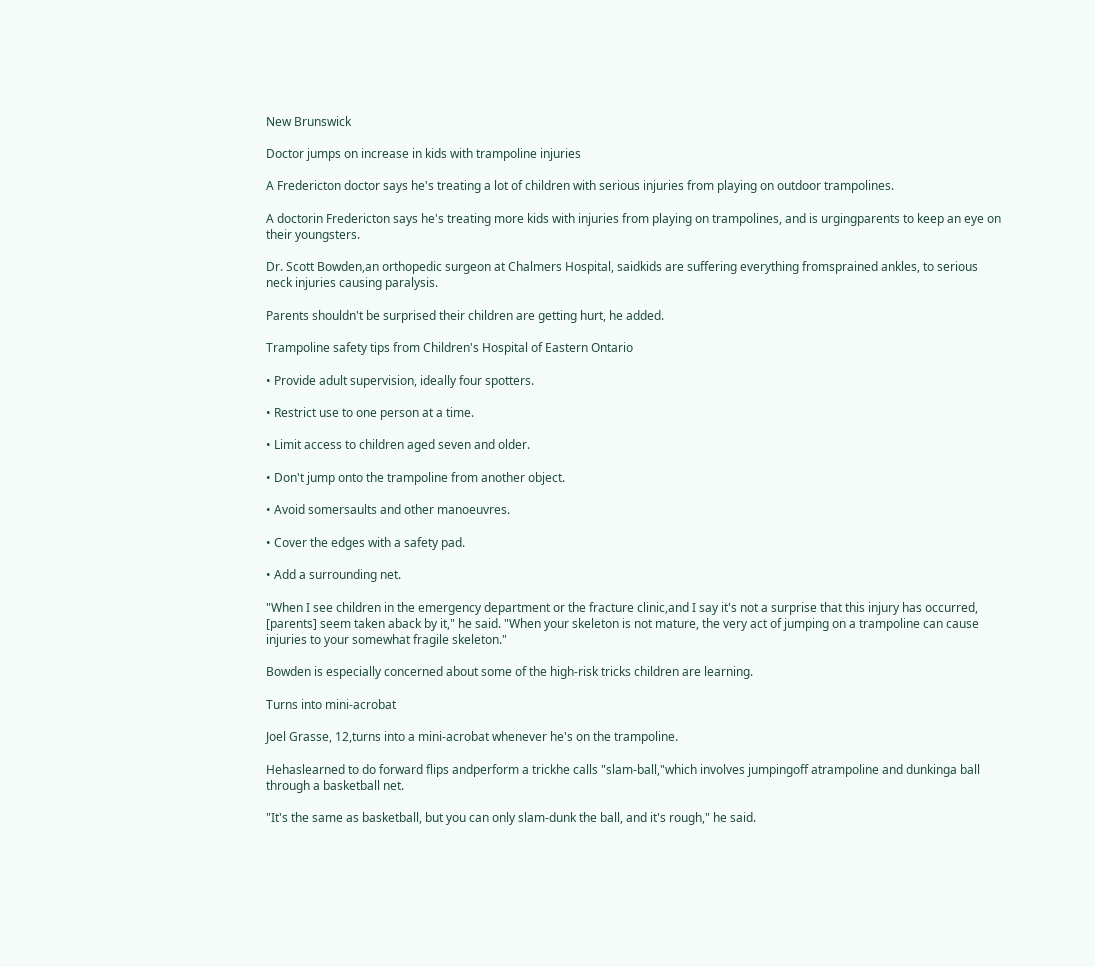New Brunswick

Doctor jumps on increase in kids with trampoline injuries

A Fredericton doctor says he's treating a lot of children with serious injuries from playing on outdoor trampolines.

A doctorin Fredericton says he's treating more kids with injuries from playing on trampolines, and is urgingparents to keep an eye on their youngsters.

Dr. Scott Bowden,an orthopedic surgeon at Chalmers Hospital, saidkids are suffering everything fromsprained ankles, to serious neck injuries causing paralysis.

Parents shouldn't be surprised their children are getting hurt, he added.

Trampoline safety tips from Children's Hospital of Eastern Ontario

• Provide adult supervision, ideally four spotters.

• Restrict use to one person at a time.

• Limit access to children aged seven and older.

• Don't jump onto the trampoline from another object.

• Avoid somersaults and other manoeuvres.

• Cover the edges with a safety pad.

• Add a surrounding net.

"When I see children in the emergency department or the fracture clinic,and I say it's not a surprise that this injury has occurred, [parents] seem taken aback by it," he said. "When your skeleton is not mature, the very act of jumping on a trampoline can cause injuries to your somewhat fragile skeleton."

Bowden is especially concerned about some of the high-risk tricks children are learning.

Turns into mini-acrobat

Joel Grasse, 12,turns into a mini-acrobat whenever he's on the trampoline.

Hehaslearned to do forward flips andperform a trickhe calls "slam-ball,"which involves jumpingoff atrampoline and dunkinga ball through a basketball net.

"It's the same as basketball, but you can only slam-dunk the ball, and it's rough," he said.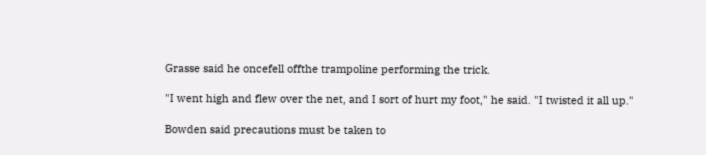Grasse said he oncefell offthe trampoline performing the trick.

"I went high and flew over the net, and I sort of hurt my foot," he said. "I twisted it all up."

Bowden said precautions must be taken to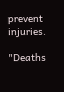prevent injuries.

"Deaths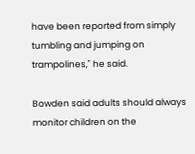have been reported from simply tumbling and jumping on trampolines," he said.

Bowden said adults should always monitor children on the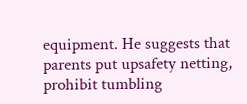equipment. He suggests that parents put upsafety netting, prohibit tumbling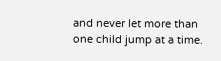and never let more than one child jump at a time.